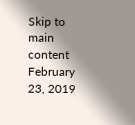Skip to main content
February 23, 2019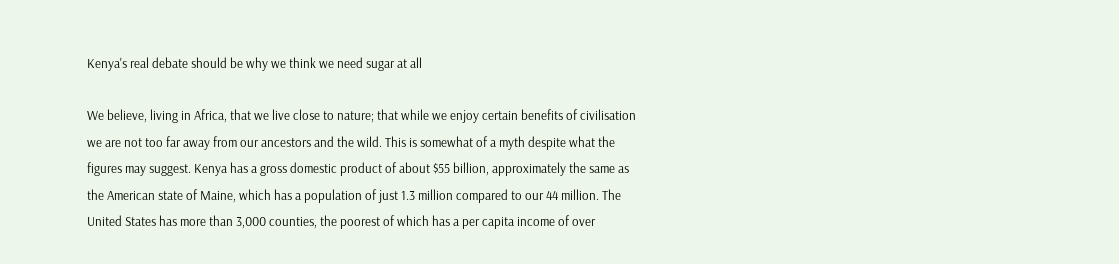Kenya's real debate should be why we think we need sugar at all

We believe, living in Africa, that we live close to nature; that while we enjoy certain benefits of civilisation we are not too far away from our ancestors and the wild. This is somewhat of a myth despite what the figures may suggest. Kenya has a gross domestic product of about $55 billion, approximately the same as the American state of Maine, which has a population of just 1.3 million compared to our 44 million. The United States has more than 3,000 counties, the poorest of which has a per capita income of over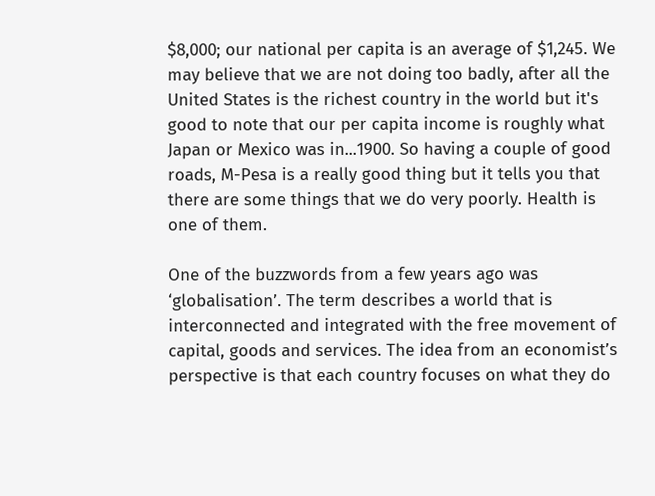$8,000; our national per capita is an average of $1,245. We may believe that we are not doing too badly, after all the United States is the richest country in the world but it's good to note that our per capita income is roughly what Japan or Mexico was in...1900. So having a couple of good roads, M-Pesa is a really good thing but it tells you that there are some things that we do very poorly. Health is one of them.

One of the buzzwords from a few years ago was ‘globalisation’. The term describes a world that is interconnected and integrated with the free movement of capital, goods and services. The idea from an economist’s perspective is that each country focuses on what they do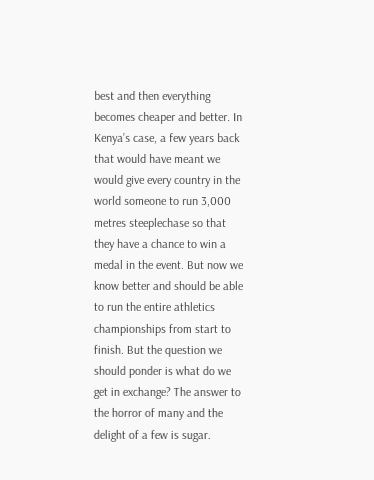best and then everything becomes cheaper and better. In Kenya’s case, a few years back that would have meant we would give every country in the world someone to run 3,000 metres steeplechase so that they have a chance to win a medal in the event. But now we know better and should be able to run the entire athletics championships from start to finish. But the question we should ponder is what do we get in exchange? The answer to the horror of many and the delight of a few is sugar.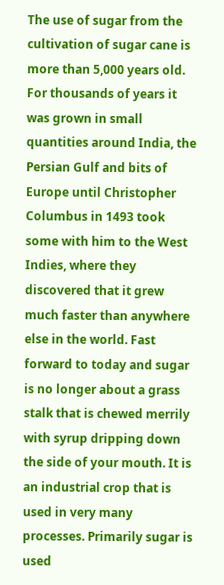The use of sugar from the cultivation of sugar cane is more than 5,000 years old. For thousands of years it was grown in small quantities around India, the Persian Gulf and bits of Europe until Christopher Columbus in 1493 took some with him to the West Indies, where they discovered that it grew much faster than anywhere else in the world. Fast forward to today and sugar is no longer about a grass stalk that is chewed merrily with syrup dripping down the side of your mouth. It is an industrial crop that is used in very many processes. Primarily sugar is used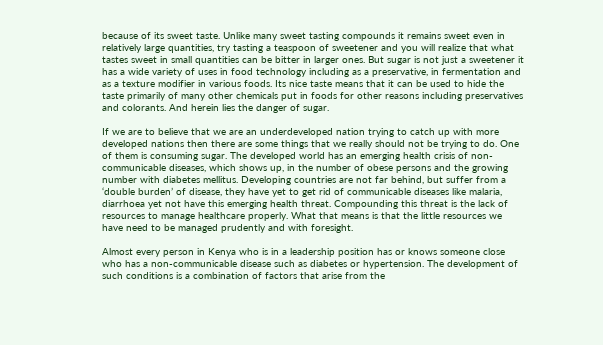because of its sweet taste. Unlike many sweet tasting compounds it remains sweet even in relatively large quantities, try tasting a teaspoon of sweetener and you will realize that what tastes sweet in small quantities can be bitter in larger ones. But sugar is not just a sweetener it has a wide variety of uses in food technology including as a preservative, in fermentation and as a texture modifier in various foods. Its nice taste means that it can be used to hide the taste primarily of many other chemicals put in foods for other reasons including preservatives and colorants. And herein lies the danger of sugar.

If we are to believe that we are an underdeveloped nation trying to catch up with more developed nations then there are some things that we really should not be trying to do. One of them is consuming sugar. The developed world has an emerging health crisis of non-communicable diseases, which shows up, in the number of obese persons and the growing number with diabetes mellitus. Developing countries are not far behind, but suffer from a ‘double burden’ of disease, they have yet to get rid of communicable diseases like malaria, diarrhoea yet not have this emerging health threat. Compounding this threat is the lack of resources to manage healthcare properly. What that means is that the little resources we have need to be managed prudently and with foresight.

Almost every person in Kenya who is in a leadership position has or knows someone close who has a non-communicable disease such as diabetes or hypertension. The development of such conditions is a combination of factors that arise from the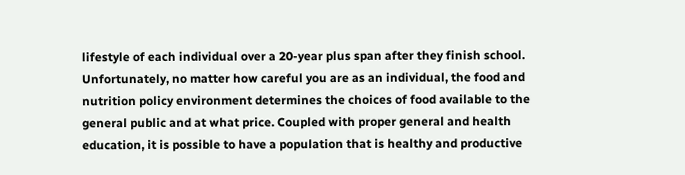lifestyle of each individual over a 20-year plus span after they finish school. Unfortunately, no matter how careful you are as an individual, the food and nutrition policy environment determines the choices of food available to the general public and at what price. Coupled with proper general and health education, it is possible to have a population that is healthy and productive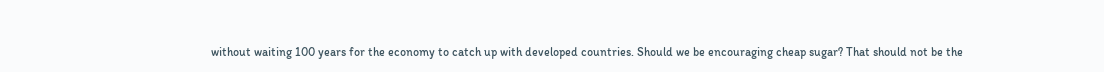without waiting 100 years for the economy to catch up with developed countries. Should we be encouraging cheap sugar? That should not be the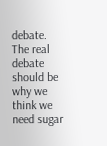debate. The real debate should be why we think we need sugar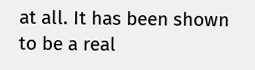at all. It has been shown to be a real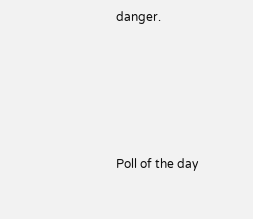danger.





Poll of the day